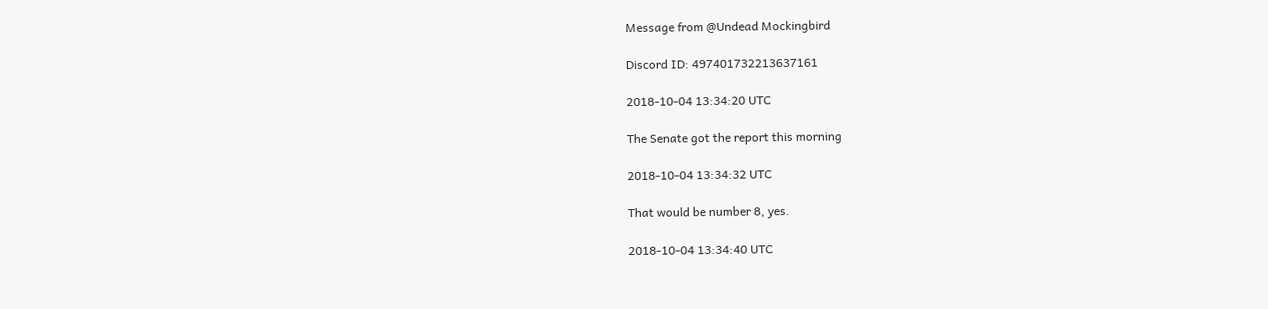Message from @Undead Mockingbird

Discord ID: 497401732213637161

2018-10-04 13:34:20 UTC

The Senate got the report this morning

2018-10-04 13:34:32 UTC

That would be number 8, yes.

2018-10-04 13:34:40 UTC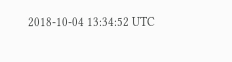2018-10-04 13:34:52 UTC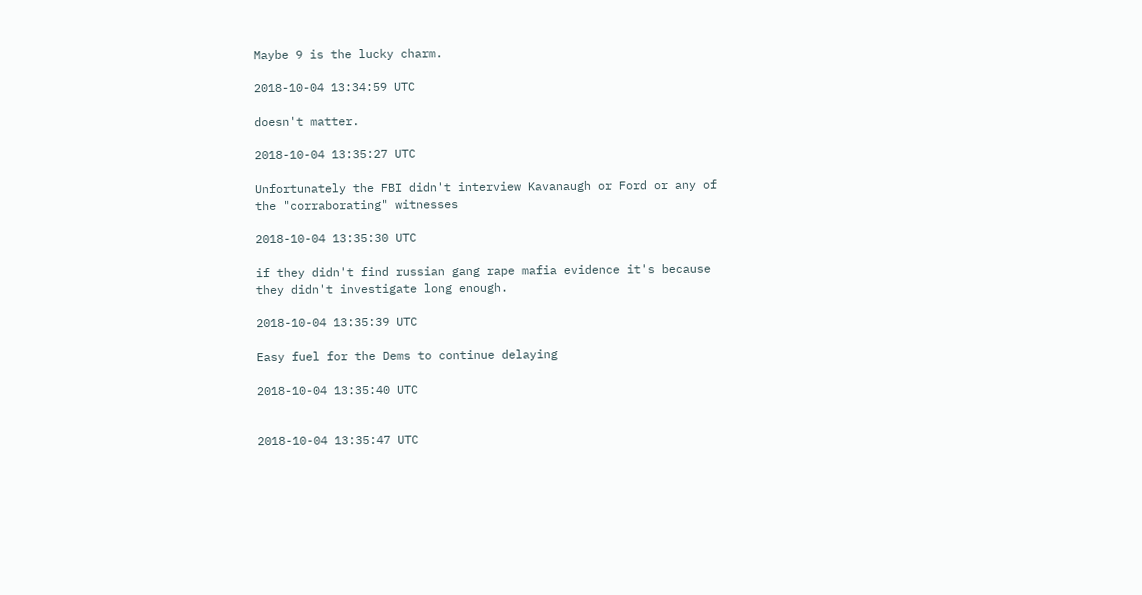Maybe 9 is the lucky charm.

2018-10-04 13:34:59 UTC

doesn't matter.

2018-10-04 13:35:27 UTC

Unfortunately the FBI didn't interview Kavanaugh or Ford or any of the "corraborating" witnesses

2018-10-04 13:35:30 UTC

if they didn't find russian gang rape mafia evidence it's because they didn't investigate long enough.

2018-10-04 13:35:39 UTC

Easy fuel for the Dems to continue delaying

2018-10-04 13:35:40 UTC


2018-10-04 13:35:47 UTC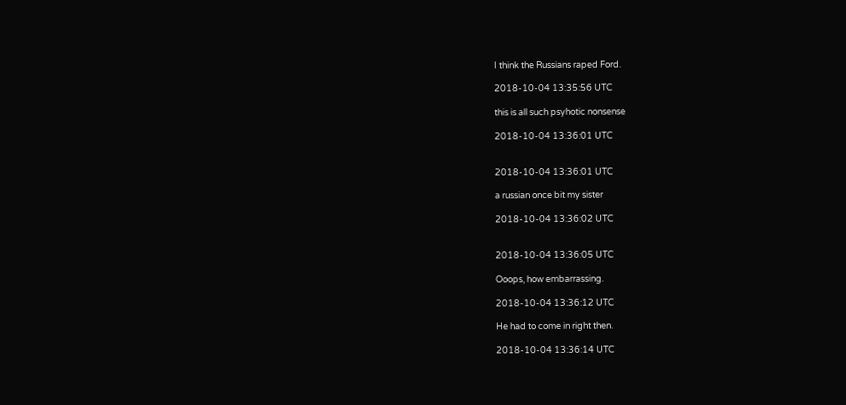I think the Russians raped Ford.

2018-10-04 13:35:56 UTC

this is all such psyhotic nonsense

2018-10-04 13:36:01 UTC


2018-10-04 13:36:01 UTC

a russian once bit my sister

2018-10-04 13:36:02 UTC


2018-10-04 13:36:05 UTC

Ooops, how embarrassing.

2018-10-04 13:36:12 UTC

He had to come in right then.

2018-10-04 13:36:14 UTC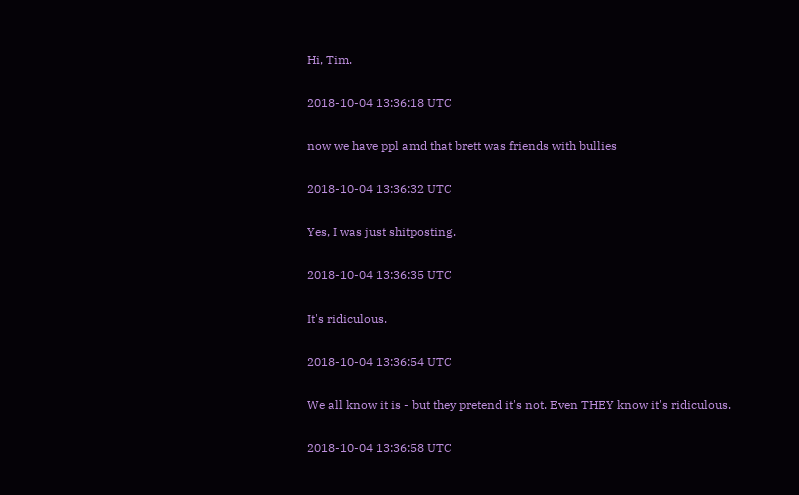Hi, Tim.

2018-10-04 13:36:18 UTC

now we have ppl amd that brett was friends with bullies

2018-10-04 13:36:32 UTC

Yes, I was just shitposting.

2018-10-04 13:36:35 UTC

It's ridiculous.

2018-10-04 13:36:54 UTC

We all know it is - but they pretend it's not. Even THEY know it's ridiculous.

2018-10-04 13:36:58 UTC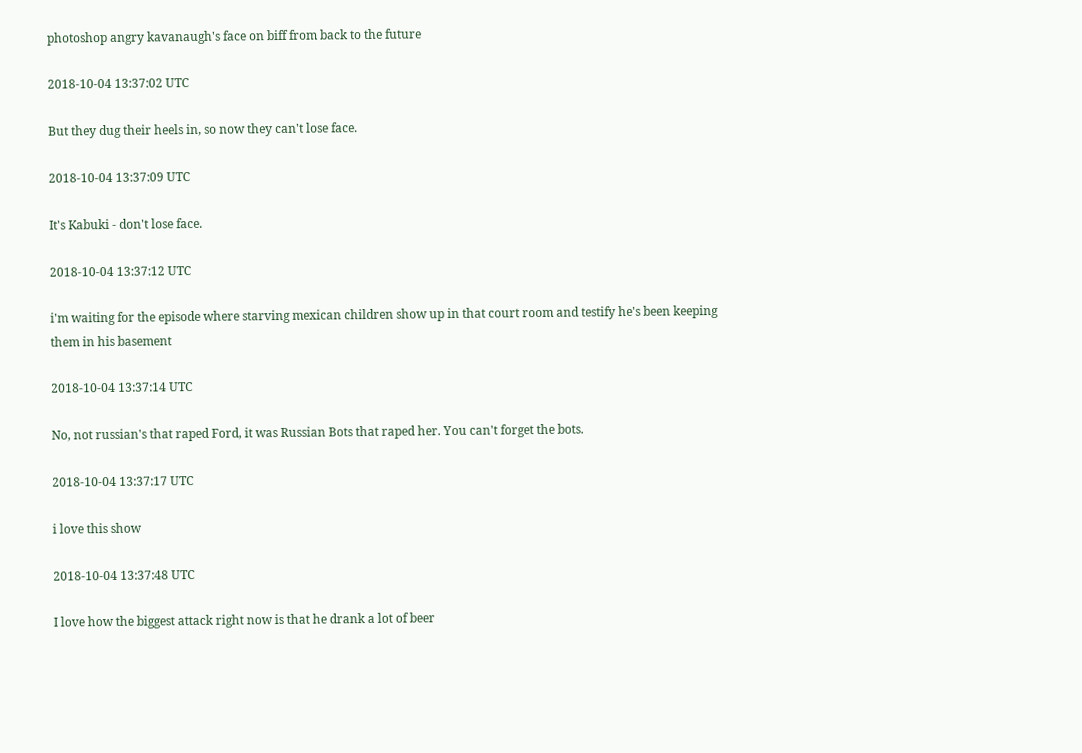photoshop angry kavanaugh's face on biff from back to the future

2018-10-04 13:37:02 UTC

But they dug their heels in, so now they can't lose face.

2018-10-04 13:37:09 UTC

It's Kabuki - don't lose face.

2018-10-04 13:37:12 UTC

i'm waiting for the episode where starving mexican children show up in that court room and testify he's been keeping them in his basement

2018-10-04 13:37:14 UTC

No, not russian's that raped Ford, it was Russian Bots that raped her. You can't forget the bots.

2018-10-04 13:37:17 UTC

i love this show

2018-10-04 13:37:48 UTC

I love how the biggest attack right now is that he drank a lot of beer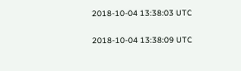2018-10-04 13:38:03 UTC

2018-10-04 13:38:09 UTC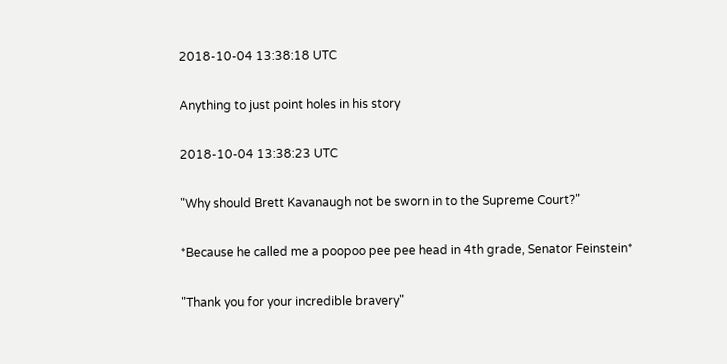2018-10-04 13:38:18 UTC

Anything to just point holes in his story

2018-10-04 13:38:23 UTC

"Why should Brett Kavanaugh not be sworn in to the Supreme Court?"

*Because he called me a poopoo pee pee head in 4th grade, Senator Feinstein*

"Thank you for your incredible bravery"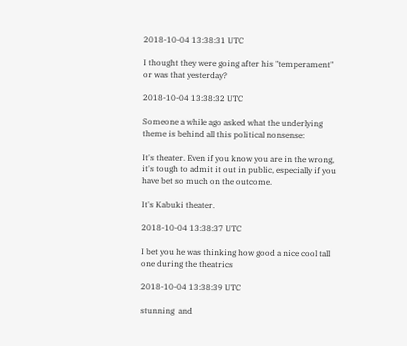2018-10-04 13:38:31 UTC

I thought they were going after his "temperament" or was that yesterday?

2018-10-04 13:38:32 UTC

Someone a while ago asked what the underlying theme is behind all this political nonsense:

It's theater. Even if you know you are in the wrong, it's tough to admit it out in public, especially if you have bet so much on the outcome.

It's Kabuki theater.

2018-10-04 13:38:37 UTC

I bet you he was thinking how good a nice cool tall one during the theatrics

2018-10-04 13:38:39 UTC

stunning  and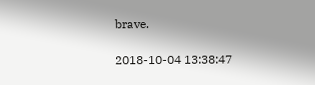brave.

2018-10-04 13:38:47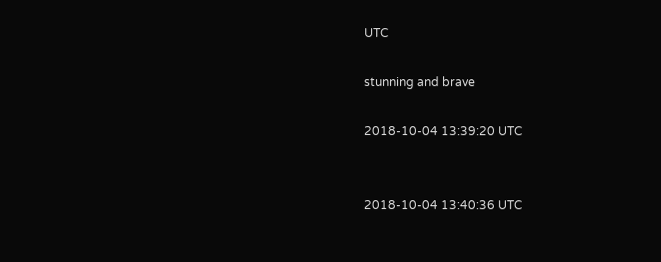UTC

stunning and brave

2018-10-04 13:39:20 UTC


2018-10-04 13:40:36 UTC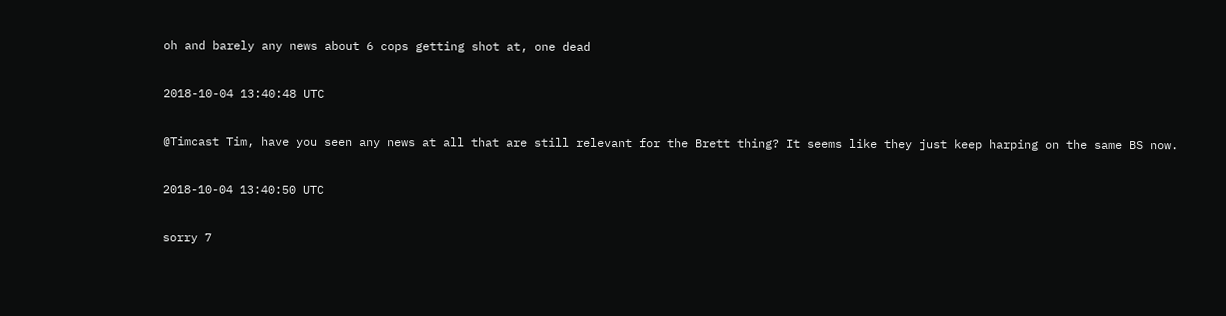oh and barely any news about 6 cops getting shot at, one dead

2018-10-04 13:40:48 UTC

@Timcast Tim, have you seen any news at all that are still relevant for the Brett thing? It seems like they just keep harping on the same BS now.

2018-10-04 13:40:50 UTC

sorry 7